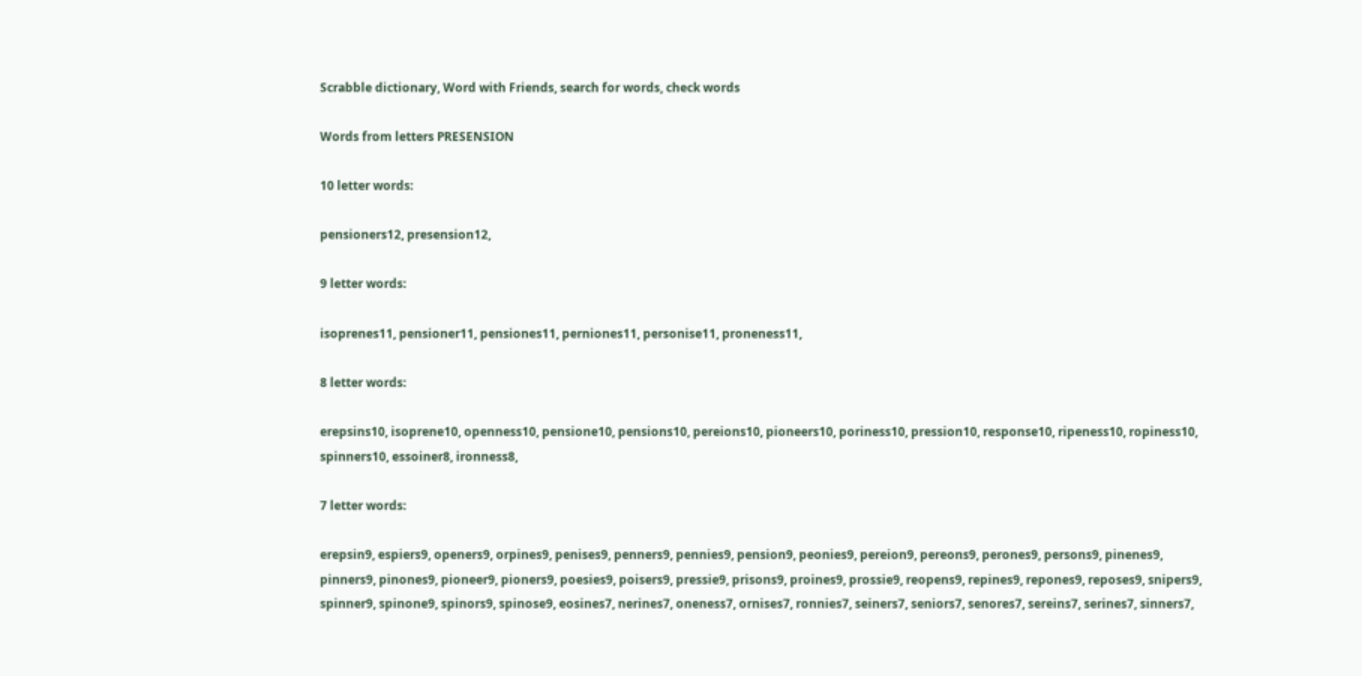Scrabble dictionary, Word with Friends, search for words, check words

Words from letters PRESENSION

10 letter words:

pensioners12, presension12,

9 letter words:

isoprenes11, pensioner11, pensiones11, perniones11, personise11, proneness11,

8 letter words:

erepsins10, isoprene10, openness10, pensione10, pensions10, pereions10, pioneers10, poriness10, pression10, response10, ripeness10, ropiness10, spinners10, essoiner8, ironness8,

7 letter words:

erepsin9, espiers9, openers9, orpines9, penises9, penners9, pennies9, pension9, peonies9, pereion9, pereons9, perones9, persons9, pinenes9, pinners9, pinones9, pioneer9, pioners9, poesies9, poisers9, pressie9, prisons9, proines9, prossie9, reopens9, repines9, repones9, reposes9, snipers9, spinner9, spinone9, spinors9, spinose9, eosines7, nerines7, oneness7, ornises7, ronnies7, seiners7, seniors7, senores7, sereins7, serines7, sinners7,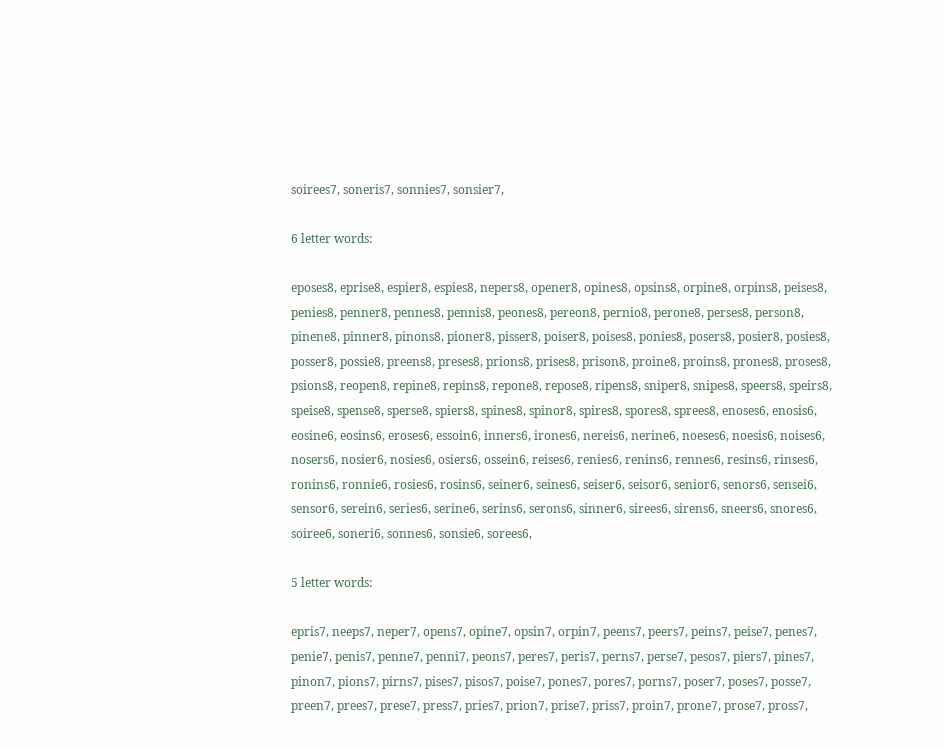soirees7, soneris7, sonnies7, sonsier7,

6 letter words:

eposes8, eprise8, espier8, espies8, nepers8, opener8, opines8, opsins8, orpine8, orpins8, peises8, penies8, penner8, pennes8, pennis8, peones8, pereon8, pernio8, perone8, perses8, person8, pinene8, pinner8, pinons8, pioner8, pisser8, poiser8, poises8, ponies8, posers8, posier8, posies8, posser8, possie8, preens8, preses8, prions8, prises8, prison8, proine8, proins8, prones8, proses8, psions8, reopen8, repine8, repins8, repone8, repose8, ripens8, sniper8, snipes8, speers8, speirs8, speise8, spense8, sperse8, spiers8, spines8, spinor8, spires8, spores8, sprees8, enoses6, enosis6, eosine6, eosins6, eroses6, essoin6, inners6, irones6, nereis6, nerine6, noeses6, noesis6, noises6, nosers6, nosier6, nosies6, osiers6, ossein6, reises6, renies6, renins6, rennes6, resins6, rinses6, ronins6, ronnie6, rosies6, rosins6, seiner6, seines6, seiser6, seisor6, senior6, senors6, sensei6, sensor6, serein6, series6, serine6, serins6, serons6, sinner6, sirees6, sirens6, sneers6, snores6, soiree6, soneri6, sonnes6, sonsie6, sorees6,

5 letter words:

epris7, neeps7, neper7, opens7, opine7, opsin7, orpin7, peens7, peers7, peins7, peise7, penes7, penie7, penis7, penne7, penni7, peons7, peres7, peris7, perns7, perse7, pesos7, piers7, pines7, pinon7, pions7, pirns7, pises7, pisos7, poise7, pones7, pores7, porns7, poser7, poses7, posse7, preen7, prees7, prese7, press7, pries7, prion7, prise7, priss7, proin7, prone7, prose7, pross7,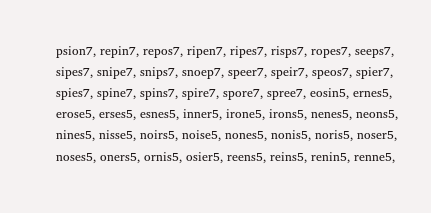psion7, repin7, repos7, ripen7, ripes7, risps7, ropes7, seeps7, sipes7, snipe7, snips7, snoep7, speer7, speir7, speos7, spier7, spies7, spine7, spins7, spire7, spore7, spree7, eosin5, ernes5, erose5, erses5, esnes5, inner5, irone5, irons5, nenes5, neons5, nines5, nisse5, noirs5, noise5, nones5, nonis5, noris5, noser5, noses5, oners5, ornis5, osier5, reens5, reins5, renin5, renne5,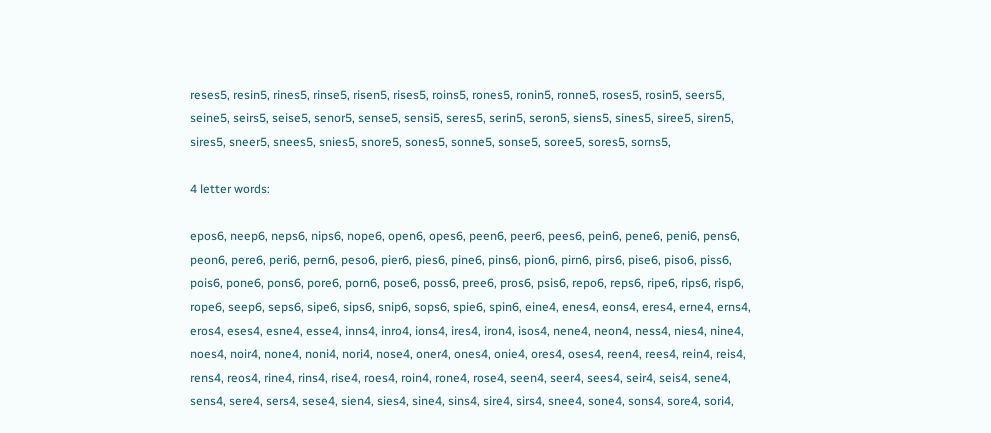reses5, resin5, rines5, rinse5, risen5, rises5, roins5, rones5, ronin5, ronne5, roses5, rosin5, seers5, seine5, seirs5, seise5, senor5, sense5, sensi5, seres5, serin5, seron5, siens5, sines5, siree5, siren5, sires5, sneer5, snees5, snies5, snore5, sones5, sonne5, sonse5, soree5, sores5, sorns5,

4 letter words:

epos6, neep6, neps6, nips6, nope6, open6, opes6, peen6, peer6, pees6, pein6, pene6, peni6, pens6, peon6, pere6, peri6, pern6, peso6, pier6, pies6, pine6, pins6, pion6, pirn6, pirs6, pise6, piso6, piss6, pois6, pone6, pons6, pore6, porn6, pose6, poss6, pree6, pros6, psis6, repo6, reps6, ripe6, rips6, risp6, rope6, seep6, seps6, sipe6, sips6, snip6, sops6, spie6, spin6, eine4, enes4, eons4, eres4, erne4, erns4, eros4, eses4, esne4, esse4, inns4, inro4, ions4, ires4, iron4, isos4, nene4, neon4, ness4, nies4, nine4, noes4, noir4, none4, noni4, nori4, nose4, oner4, ones4, onie4, ores4, oses4, reen4, rees4, rein4, reis4, rens4, reos4, rine4, rins4, rise4, roes4, roin4, rone4, rose4, seen4, seer4, sees4, seir4, seis4, sene4, sens4, sere4, sers4, sese4, sien4, sies4, sine4, sins4, sire4, sirs4, snee4, sone4, sons4, sore4, sori4,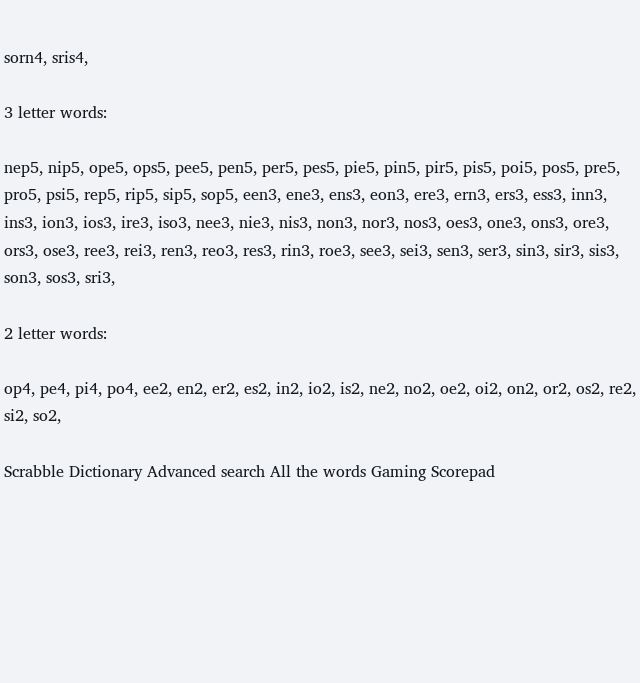sorn4, sris4,

3 letter words:

nep5, nip5, ope5, ops5, pee5, pen5, per5, pes5, pie5, pin5, pir5, pis5, poi5, pos5, pre5, pro5, psi5, rep5, rip5, sip5, sop5, een3, ene3, ens3, eon3, ere3, ern3, ers3, ess3, inn3, ins3, ion3, ios3, ire3, iso3, nee3, nie3, nis3, non3, nor3, nos3, oes3, one3, ons3, ore3, ors3, ose3, ree3, rei3, ren3, reo3, res3, rin3, roe3, see3, sei3, sen3, ser3, sin3, sir3, sis3, son3, sos3, sri3,

2 letter words:

op4, pe4, pi4, po4, ee2, en2, er2, es2, in2, io2, is2, ne2, no2, oe2, oi2, on2, or2, os2, re2, si2, so2,

Scrabble Dictionary Advanced search All the words Gaming Scorepad